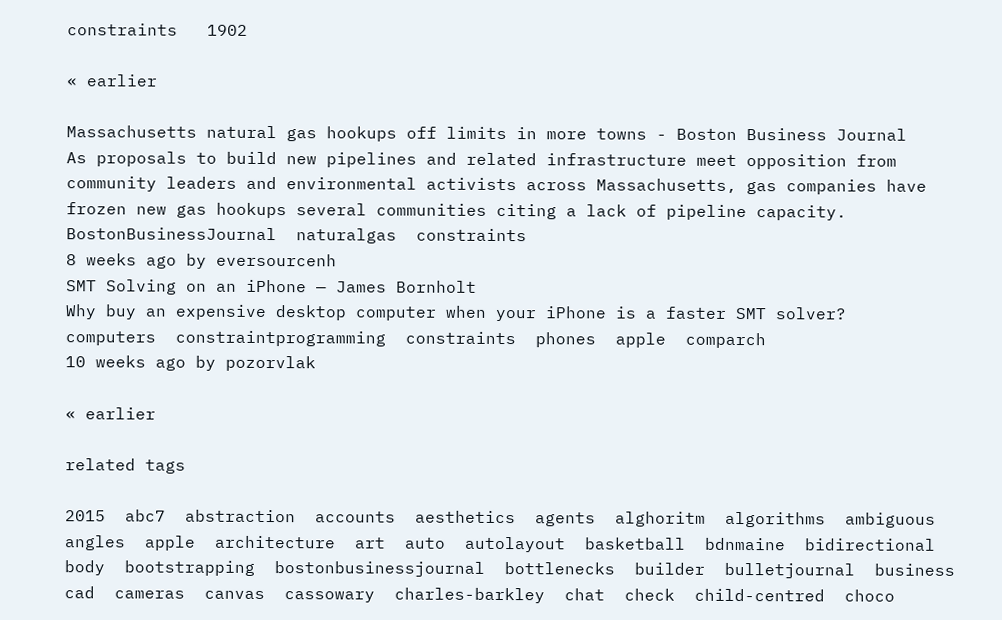constraints   1902

« earlier

Massachusetts natural gas hookups off limits in more towns - Boston Business Journal
As proposals to build new pipelines and related infrastructure meet opposition from community leaders and environmental activists across Massachusetts, gas companies have frozen new gas hookups several communities citing a lack of pipeline capacity.
BostonBusinessJournal  naturalgas  constraints
8 weeks ago by eversourcenh
SMT Solving on an iPhone — James Bornholt
Why buy an expensive desktop computer when your iPhone is a faster SMT solver?
computers  constraintprogramming  constraints  phones  apple  comparch
10 weeks ago by pozorvlak

« earlier

related tags

2015  abc7  abstraction  accounts  aesthetics  agents  alghoritm  algorithms  ambiguous  angles  apple  architecture  art  auto  autolayout  basketball  bdnmaine  bidirectional  body  bootstrapping  bostonbusinessjournal  bottlenecks  builder  bulletjournal  business  cad  cameras  canvas  cassowary  charles-barkley  chat  check  child-centred  choco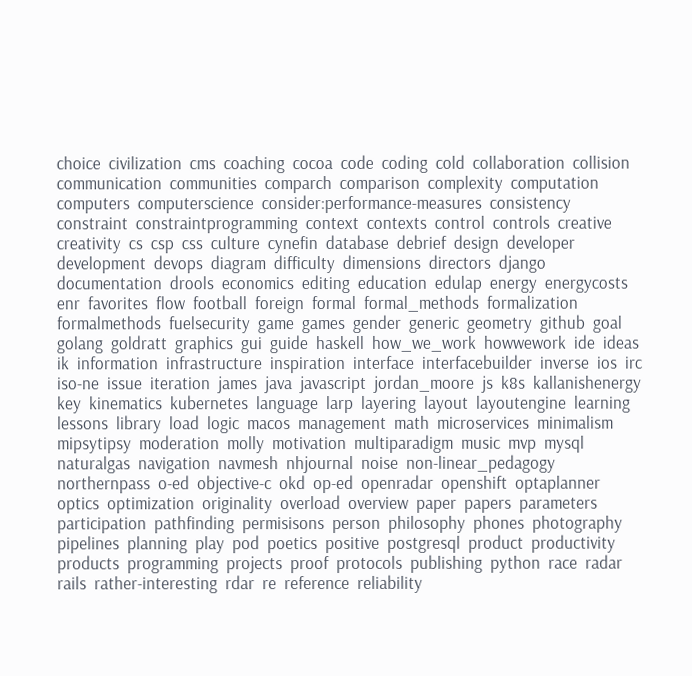choice  civilization  cms  coaching  cocoa  code  coding  cold  collaboration  collision  communication  communities  comparch  comparison  complexity  computation  computers  computerscience  consider:performance-measures  consistency  constraint  constraintprogramming  context  contexts  control  controls  creative  creativity  cs  csp  css  culture  cynefin  database  debrief  design  developer  development  devops  diagram  difficulty  dimensions  directors  django  documentation  drools  economics  editing  education  edulap  energy  energycosts  enr  favorites  flow  football  foreign  formal  formal_methods  formalization  formalmethods  fuelsecurity  game  games  gender  generic  geometry  github  goal  golang  goldratt  graphics  gui  guide  haskell  how_we_work  howwework  ide  ideas  ik  information  infrastructure  inspiration  interface  interfacebuilder  inverse  ios  irc  iso-ne  issue  iteration  james  java  javascript  jordan_moore  js  k8s  kallanishenergy  key  kinematics  kubernetes  language  larp  layering  layout  layoutengine  learning  lessons  library  load  logic  macos  management  math  microservices  minimalism  mipsytipsy  moderation  molly  motivation  multiparadigm  music  mvp  mysql  naturalgas  navigation  navmesh  nhjournal  noise  non-linear_pedagogy  northernpass  o-ed  objective-c  okd  op-ed  openradar  openshift  optaplanner  optics  optimization  originality  overload  overview  paper  papers  parameters  participation  pathfinding  permisisons  person  philosophy  phones  photography  pipelines  planning  play  pod  poetics  positive  postgresql  product  productivity  products  programming  projects  proof  protocols  publishing  python  race  radar  rails  rather-interesting  rdar  re  reference  reliability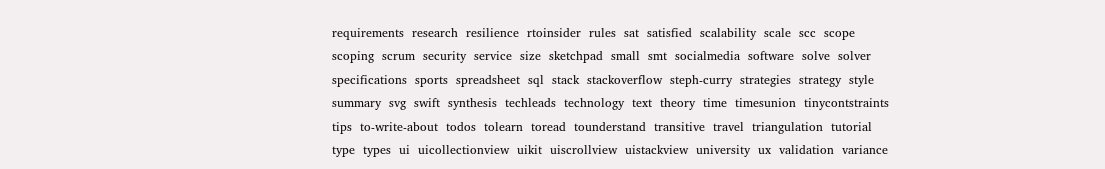requirements  research  resilience  rtoinsider  rules  sat  satisfied  scalability  scale  scc  scope  scoping  scrum  security  service  size  sketchpad  small  smt  socialmedia  software  solve  solver  specifications  sports  spreadsheet  sql  stack  stackoverflow  steph-curry  strategies  strategy  style  summary  svg  swift  synthesis  techleads  technology  text  theory  time  timesunion  tinycontstraints  tips  to-write-about  todos  tolearn  toread  tounderstand  transitive  travel  triangulation  tutorial  type  types  ui  uicollectionview  uikit  uiscrollview  uistackview  university  ux  validation  variance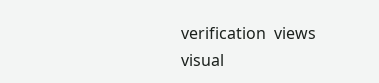verification  views  visual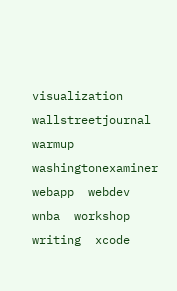visualization  wallstreetjournal  warmup  washingtonexaminer  webapp  webdev  wnba  workshop  writing  xcode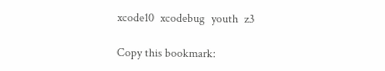xcode10  xcodebug  youth  z3

Copy this bookmark: